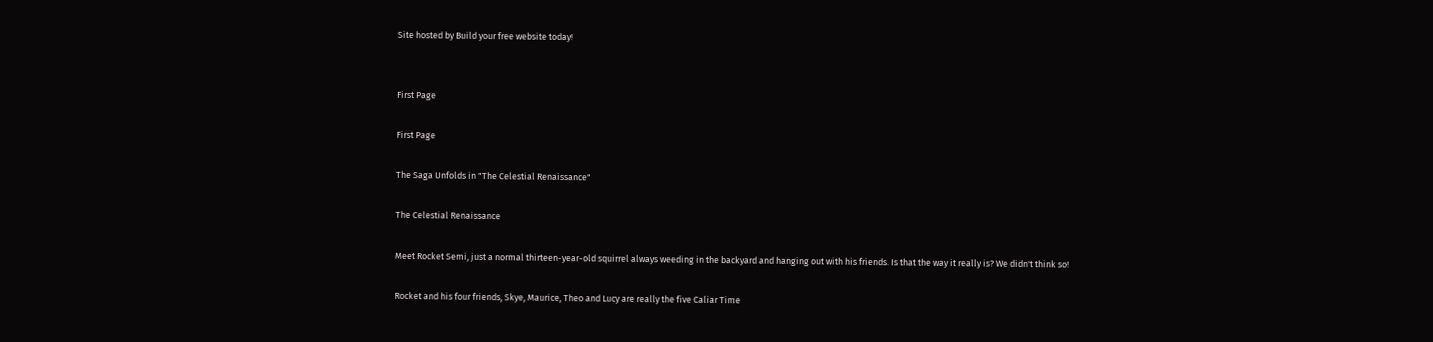Site hosted by Build your free website today!


First Page

First Page

The Saga Unfolds in "The Celestial Renaissance"

The Celestial Renaissance

Meet Rocket Semi, just a normal thirteen-year-old squirrel always weeding in the backyard and hanging out with his friends. Is that the way it really is? We didn't think so!

Rocket and his four friends, Skye, Maurice, Theo and Lucy are really the five Caliar Time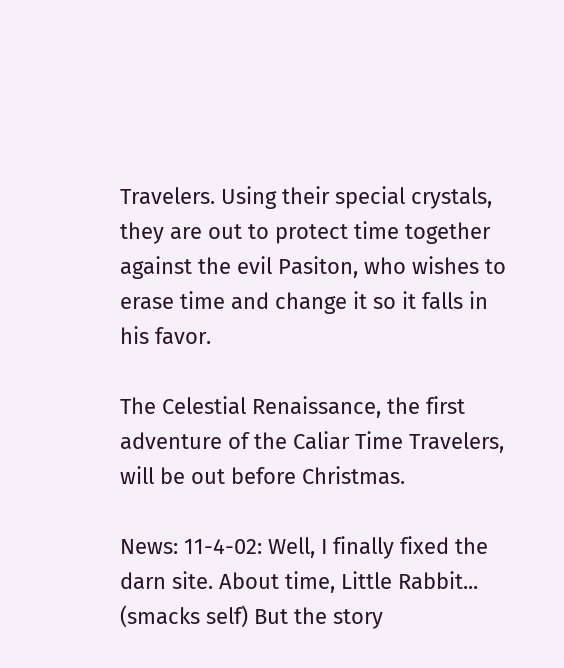Travelers. Using their special crystals, they are out to protect time together against the evil Pasiton, who wishes to erase time and change it so it falls in his favor.

The Celestial Renaissance, the first adventure of the Caliar Time Travelers, will be out before Christmas.

News: 11-4-02: Well, I finally fixed the darn site. About time, Little Rabbit... (smacks self) But the story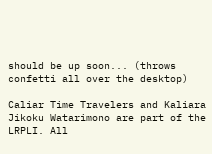should be up soon... (throws confetti all over the desktop)

Caliar Time Travelers and Kaliara Jikoku Watarimono are part of the LRPLI. All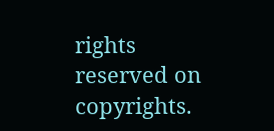rights reserved on copyrights.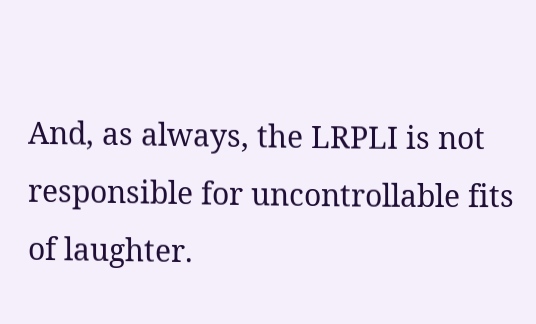And, as always, the LRPLI is not responsible for uncontrollable fits of laughter.